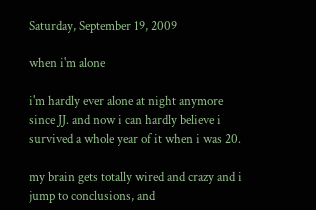Saturday, September 19, 2009

when i'm alone

i'm hardly ever alone at night anymore since JJ. and now i can hardly believe i survived a whole year of it when i was 20.

my brain gets totally wired and crazy and i jump to conclusions, and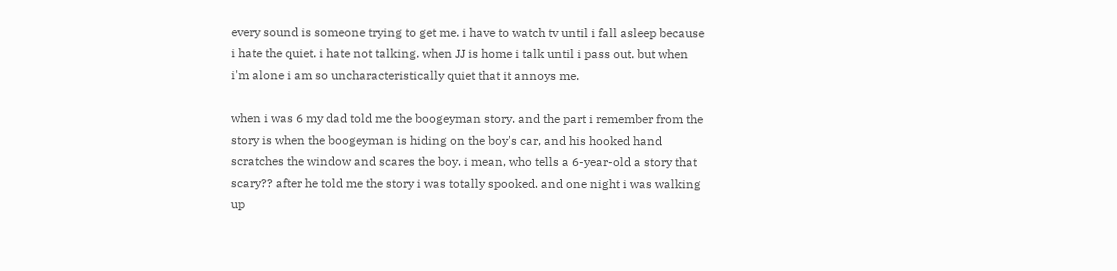every sound is someone trying to get me. i have to watch tv until i fall asleep because i hate the quiet. i hate not talking. when JJ is home i talk until i pass out. but when i'm alone i am so uncharacteristically quiet that it annoys me.

when i was 6 my dad told me the boogeyman story. and the part i remember from the story is when the boogeyman is hiding on the boy's car, and his hooked hand scratches the window and scares the boy. i mean, who tells a 6-year-old a story that scary?? after he told me the story i was totally spooked. and one night i was walking up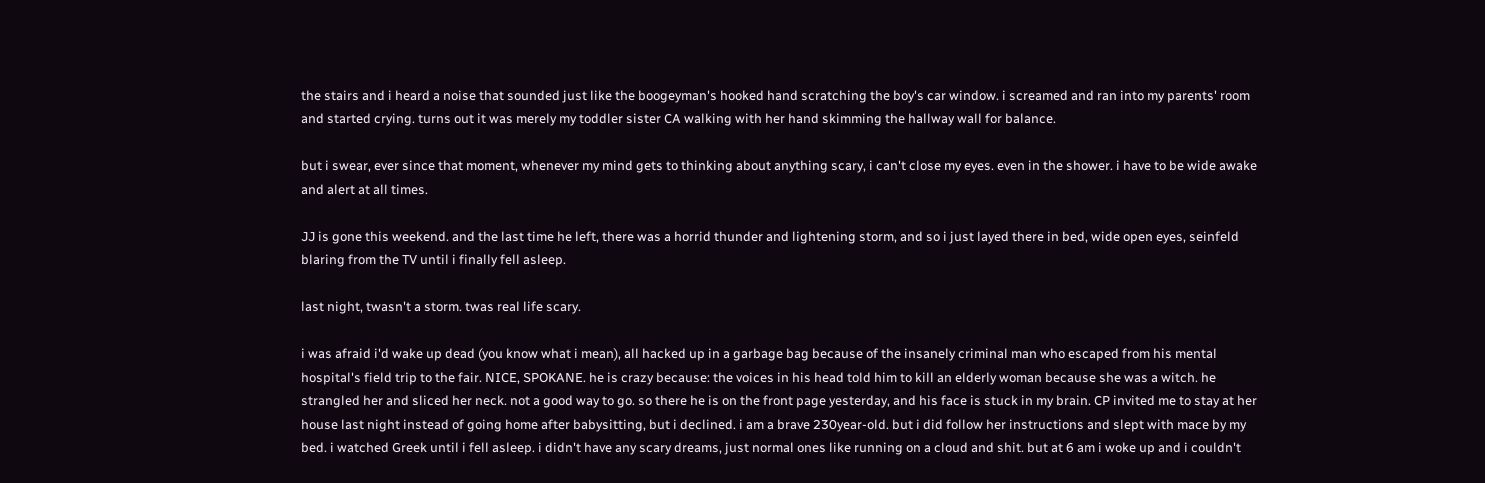the stairs and i heard a noise that sounded just like the boogeyman's hooked hand scratching the boy's car window. i screamed and ran into my parents' room and started crying. turns out it was merely my toddler sister CA walking with her hand skimming the hallway wall for balance.

but i swear, ever since that moment, whenever my mind gets to thinking about anything scary, i can't close my eyes. even in the shower. i have to be wide awake and alert at all times.

JJ is gone this weekend. and the last time he left, there was a horrid thunder and lightening storm, and so i just layed there in bed, wide open eyes, seinfeld blaring from the TV until i finally fell asleep.

last night, twasn't a storm. twas real life scary.

i was afraid i'd wake up dead (you know what i mean), all hacked up in a garbage bag because of the insanely criminal man who escaped from his mental hospital's field trip to the fair. NICE, SPOKANE. he is crazy because: the voices in his head told him to kill an elderly woman because she was a witch. he strangled her and sliced her neck. not a good way to go. so there he is on the front page yesterday, and his face is stuck in my brain. CP invited me to stay at her house last night instead of going home after babysitting, but i declined. i am a brave 230year-old. but i did follow her instructions and slept with mace by my bed. i watched Greek until i fell asleep. i didn't have any scary dreams, just normal ones like running on a cloud and shit. but at 6 am i woke up and i couldn't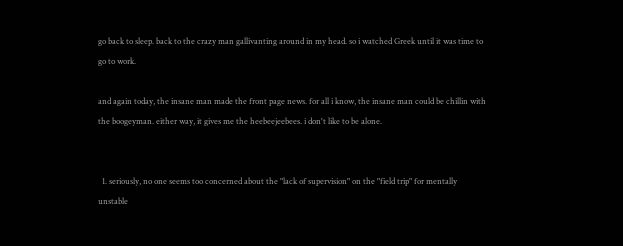go back to sleep. back to the crazy man gallivanting around in my head. so i watched Greek until it was time to go to work.

and again today, the insane man made the front page news. for all i know, the insane man could be chillin with the boogeyman. either way, it gives me the heebeejeebees. i don't like to be alone.


  1. seriously, no one seems too concerned about the "lack of supervision" on the "field trip" for mentally unstable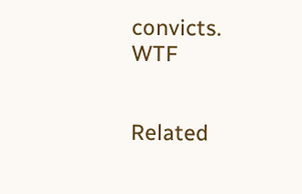convicts. WTF


Related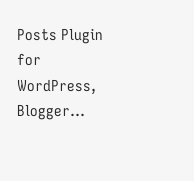Posts Plugin for WordPress, Blogger...